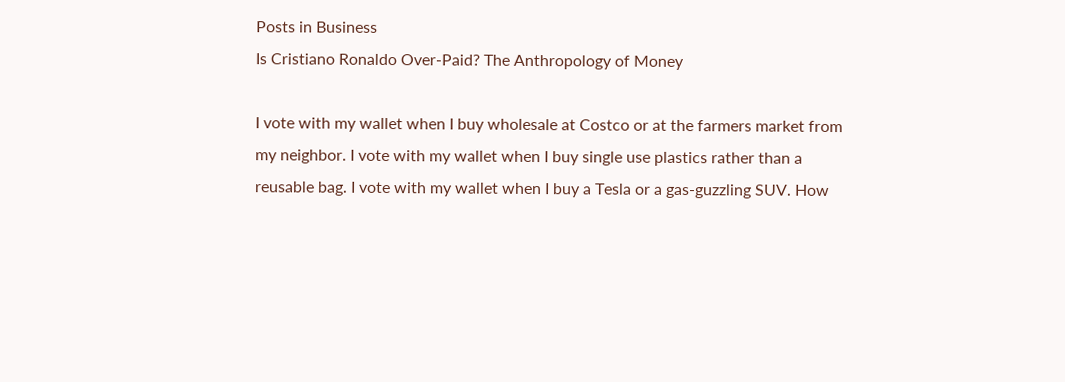Posts in Business
Is Cristiano Ronaldo Over-Paid? The Anthropology of Money

I vote with my wallet when I buy wholesale at Costco or at the farmers market from my neighbor. I vote with my wallet when I buy single use plastics rather than a reusable bag. I vote with my wallet when I buy a Tesla or a gas-guzzling SUV. How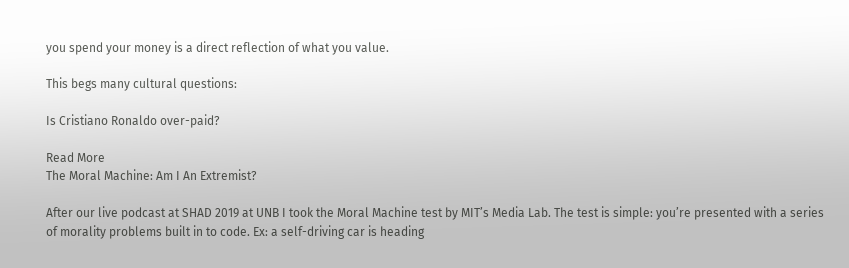you spend your money is a direct reflection of what you value.

This begs many cultural questions:

Is Cristiano Ronaldo over-paid?

Read More
The Moral Machine: Am I An Extremist?

After our live podcast at SHAD 2019 at UNB I took the Moral Machine test by MIT’s Media Lab. The test is simple: you’re presented with a series of morality problems built in to code. Ex: a self-driving car is heading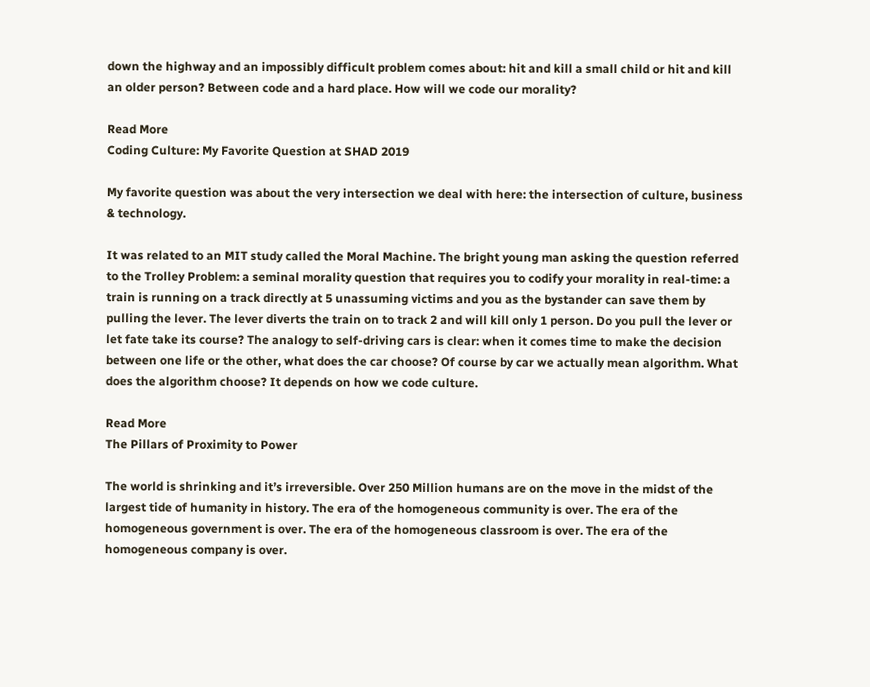down the highway and an impossibly difficult problem comes about: hit and kill a small child or hit and kill an older person? Between code and a hard place. How will we code our morality?

Read More
Coding Culture: My Favorite Question at SHAD 2019

My favorite question was about the very intersection we deal with here: the intersection of culture, business & technology.

It was related to an MIT study called the Moral Machine. The bright young man asking the question referred to the Trolley Problem: a seminal morality question that requires you to codify your morality in real-time: a train is running on a track directly at 5 unassuming victims and you as the bystander can save them by pulling the lever. The lever diverts the train on to track 2 and will kill only 1 person. Do you pull the lever or let fate take its course? The analogy to self-driving cars is clear: when it comes time to make the decision between one life or the other, what does the car choose? Of course by car we actually mean algorithm. What does the algorithm choose? It depends on how we code culture.

Read More
The Pillars of Proximity to Power

The world is shrinking and it’s irreversible. Over 250 Million humans are on the move in the midst of the largest tide of humanity in history. The era of the homogeneous community is over. The era of the homogeneous government is over. The era of the homogeneous classroom is over. The era of the homogeneous company is over.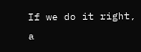If we do it right, a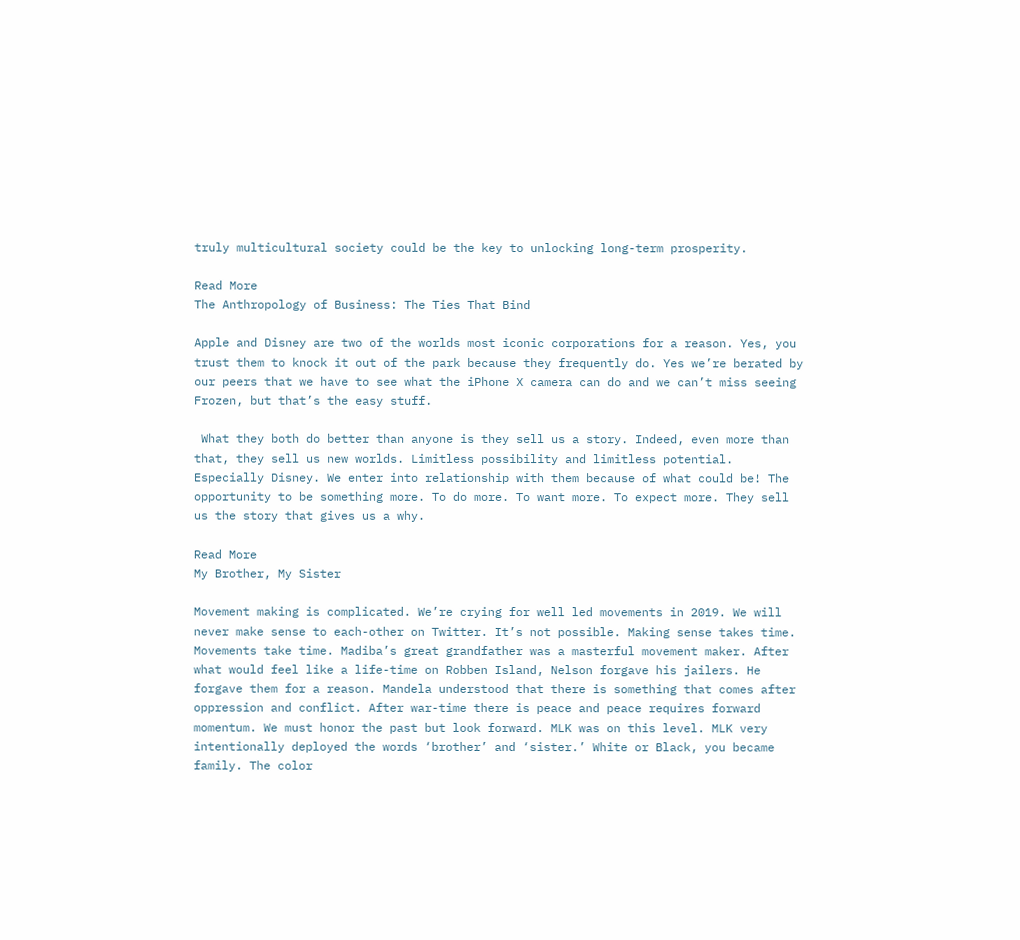truly multicultural society could be the key to unlocking long-term prosperity.

Read More
The Anthropology of Business: The Ties That Bind

Apple and Disney are two of the worlds most iconic corporations for a reason. Yes, you trust them to knock it out of the park because they frequently do. Yes we’re berated by our peers that we have to see what the iPhone X camera can do and we can’t miss seeing Frozen, but that’s the easy stuff.

 What they both do better than anyone is they sell us a story. Indeed, even more than that, they sell us new worlds. Limitless possibility and limitless potential. Especially Disney. We enter into relationship with them because of what could be! The opportunity to be something more. To do more. To want more. To expect more. They sell us the story that gives us a why.

Read More
My Brother, My Sister

Movement making is complicated. We’re crying for well led movements in 2019. We will never make sense to each-other on Twitter. It’s not possible. Making sense takes time. Movements take time. Madiba’s great grandfather was a masterful movement maker. After what would feel like a life-time on Robben Island, Nelson forgave his jailers. He forgave them for a reason. Mandela understood that there is something that comes after oppression and conflict. After war-time there is peace and peace requires forward momentum. We must honor the past but look forward. MLK was on this level. MLK very intentionally deployed the words ‘brother’ and ‘sister.’ White or Black, you became family. The color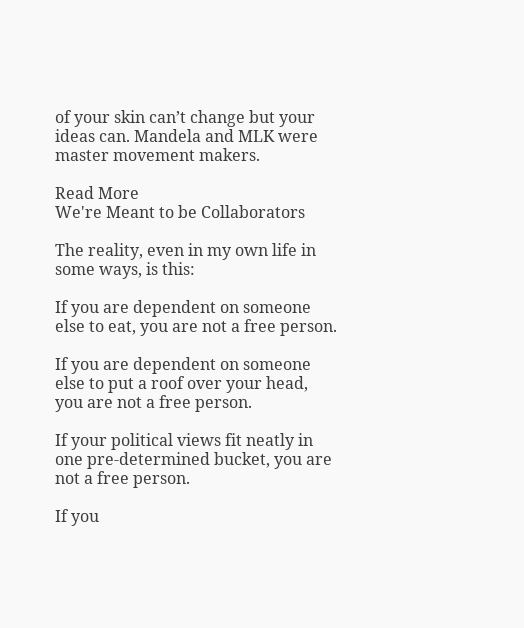of your skin can’t change but your ideas can. Mandela and MLK were master movement makers.

Read More
We're Meant to be Collaborators

The reality, even in my own life in some ways, is this:

If you are dependent on someone else to eat, you are not a free person.

If you are dependent on someone else to put a roof over your head, you are not a free person.

If your political views fit neatly in one pre-determined bucket, you are not a free person.

If you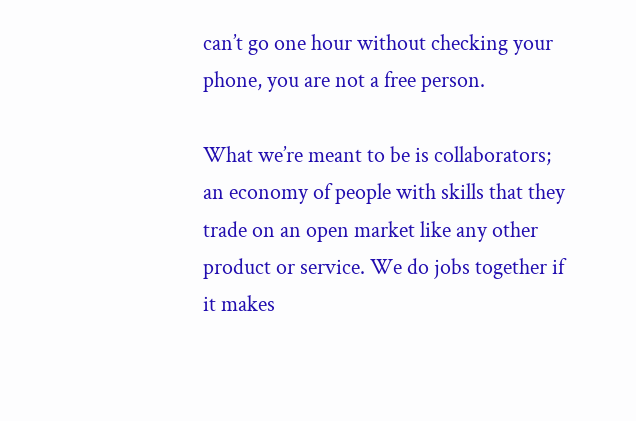can’t go one hour without checking your phone, you are not a free person.

What we’re meant to be is collaborators; an economy of people with skills that they trade on an open market like any other product or service. We do jobs together if it makes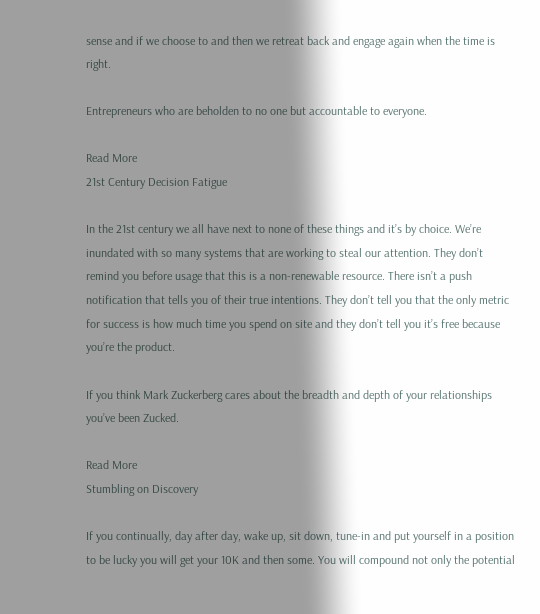sense and if we choose to and then we retreat back and engage again when the time is right.

Entrepreneurs who are beholden to no one but accountable to everyone.

Read More
21st Century Decision Fatigue

In the 21st century we all have next to none of these things and it’s by choice. We’re inundated with so many systems that are working to steal our attention. They don’t remind you before usage that this is a non-renewable resource. There isn’t a push notification that tells you of their true intentions. They don’t tell you that the only metric for success is how much time you spend on site and they don’t tell you it’s free because you’re the product.

If you think Mark Zuckerberg cares about the breadth and depth of your relationships you’ve been Zucked.

Read More
Stumbling on Discovery

If you continually, day after day, wake up, sit down, tune-in and put yourself in a position to be lucky you will get your 10K and then some. You will compound not only the potential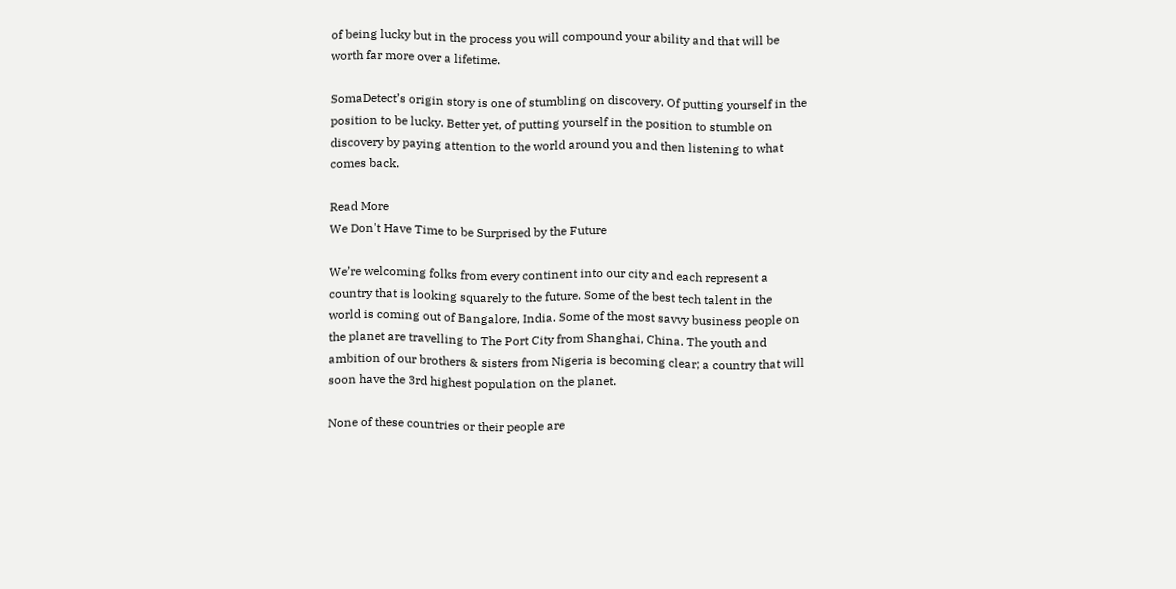of being lucky but in the process you will compound your ability and that will be worth far more over a lifetime.

SomaDetect’s origin story is one of stumbling on discovery. Of putting yourself in the position to be lucky. Better yet, of putting yourself in the position to stumble on discovery by paying attention to the world around you and then listening to what comes back.

Read More
We Don't Have Time to be Surprised by the Future

We’re welcoming folks from every continent into our city and each represent a country that is looking squarely to the future. Some of the best tech talent in the world is coming out of Bangalore, India. Some of the most savvy business people on the planet are travelling to The Port City from Shanghai, China. The youth and ambition of our brothers & sisters from Nigeria is becoming clear; a country that will soon have the 3rd highest population on the planet.

None of these countries or their people are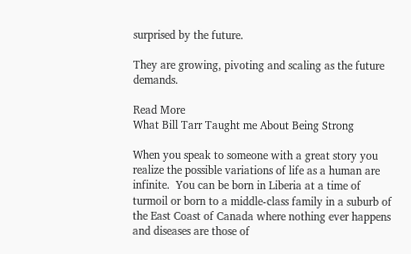surprised by the future.

They are growing, pivoting and scaling as the future demands.

Read More
What Bill Tarr Taught me About Being Strong

When you speak to someone with a great story you realize the possible variations of life as a human are infinite.  You can be born in Liberia at a time of turmoil or born to a middle-class family in a suburb of the East Coast of Canada where nothing ever happens and diseases are those of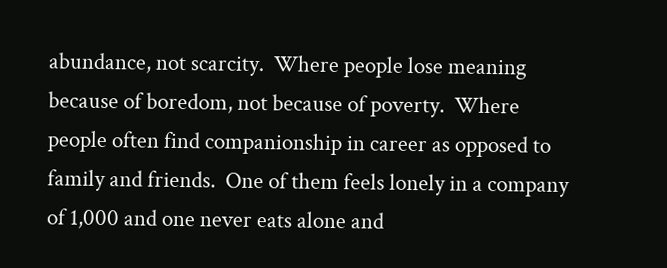abundance, not scarcity.  Where people lose meaning because of boredom, not because of poverty.  Where people often find companionship in career as opposed to family and friends.  One of them feels lonely in a company of 1,000 and one never eats alone and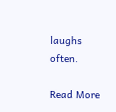laughs often.

Read More